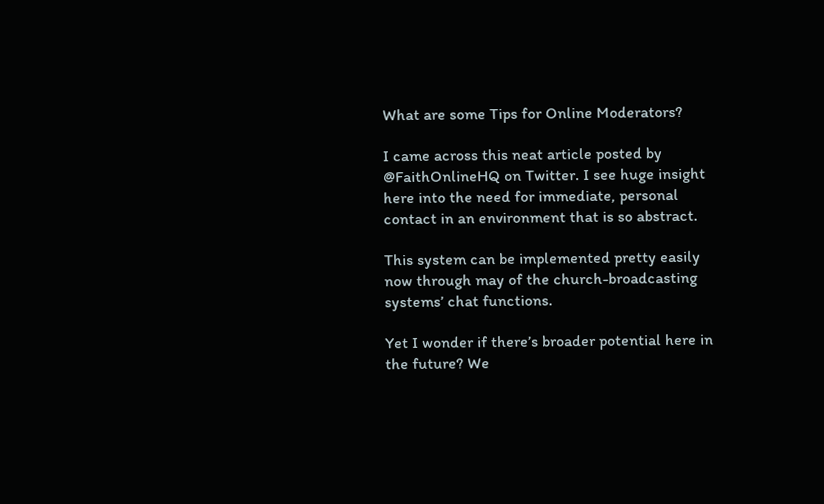What are some Tips for Online Moderators?

I came across this neat article posted by @FaithOnlineHQ on Twitter. I see huge insight here into the need for immediate, personal contact in an environment that is so abstract.

This system can be implemented pretty easily now through may of the church-broadcasting systems’ chat functions.

Yet I wonder if there’s broader potential here in the future? We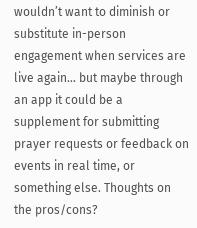wouldn’t want to diminish or substitute in-person engagement when services are live again… but maybe through an app it could be a supplement for submitting prayer requests or feedback on events in real time, or something else. Thoughts on the pros/cons?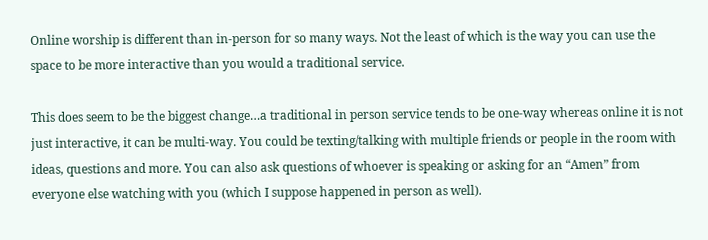Online worship is different than in-person for so many ways. Not the least of which is the way you can use the space to be more interactive than you would a traditional service.

This does seem to be the biggest change…a traditional in person service tends to be one-way whereas online it is not just interactive, it can be multi-way. You could be texting/talking with multiple friends or people in the room with ideas, questions and more. You can also ask questions of whoever is speaking or asking for an “Amen” from everyone else watching with you (which I suppose happened in person as well).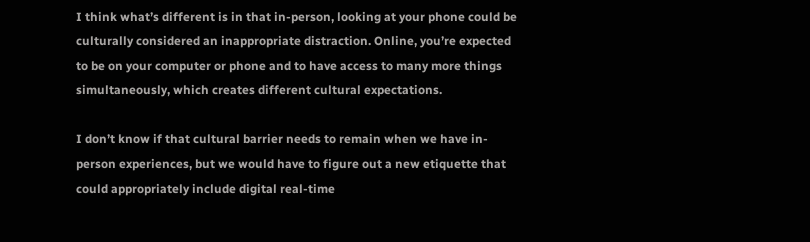I think what’s different is in that in-person, looking at your phone could be culturally considered an inappropriate distraction. Online, you’re expected to be on your computer or phone and to have access to many more things simultaneously, which creates different cultural expectations.

I don’t know if that cultural barrier needs to remain when we have in-person experiences, but we would have to figure out a new etiquette that could appropriately include digital real-time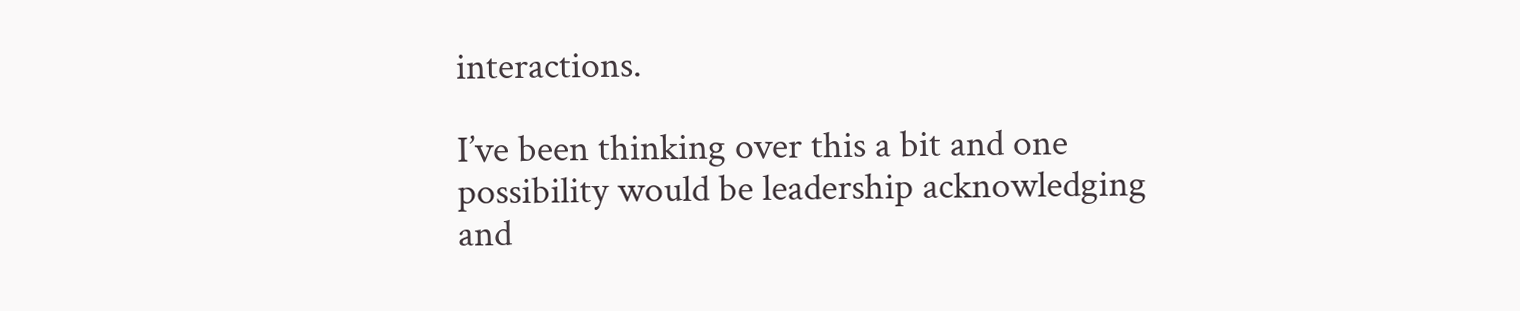interactions.

I’ve been thinking over this a bit and one possibility would be leadership acknowledging and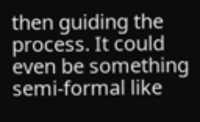then guiding the process. It could even be something semi-formal like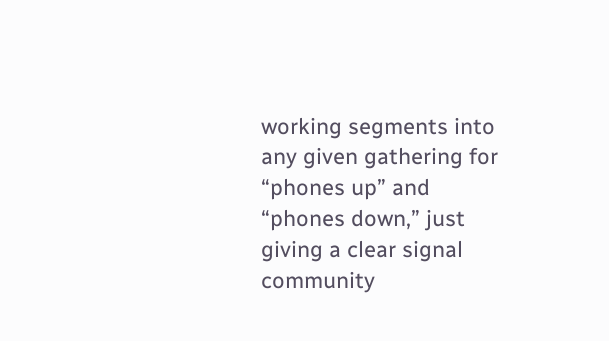working segments into any given gathering for “phones up” and “phones down,” just giving a clear signal community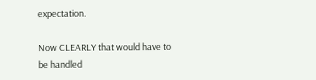expectation.

Now CLEARLY that would have to be handled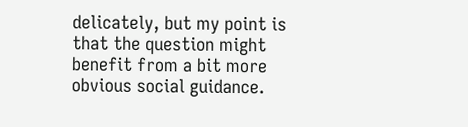delicately, but my point is that the question might benefit from a bit more obvious social guidance.